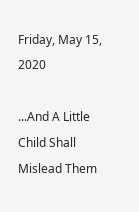Friday, May 15, 2020

...And A Little Child Shall Mislead Them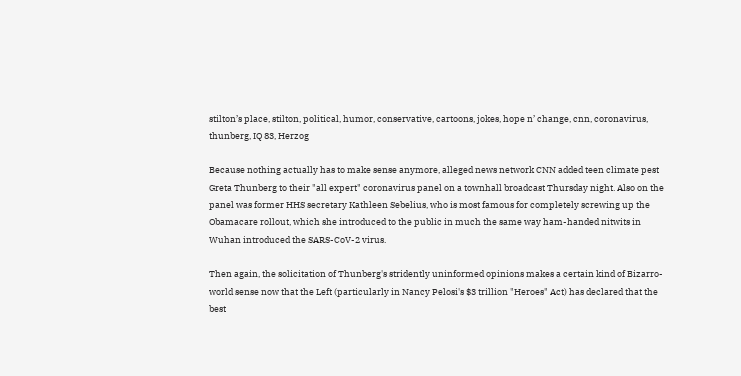stilton’s place, stilton, political, humor, conservative, cartoons, jokes, hope n’ change, cnn, coronavirus, thunberg, IQ 83, Herzog

Because nothing actually has to make sense anymore, alleged news network CNN added teen climate pest Greta Thunberg to their "all expert" coronavirus panel on a townhall broadcast Thursday night. Also on the panel was former HHS secretary Kathleen Sebelius, who is most famous for completely screwing up the Obamacare rollout, which she introduced to the public in much the same way ham-handed nitwits in Wuhan introduced the SARS-CoV-2 virus.

Then again, the solicitation of Thunberg's stridently uninformed opinions makes a certain kind of Bizarro-world sense now that the Left (particularly in Nancy Pelosi's $3 trillion "Heroes" Act) has declared that the best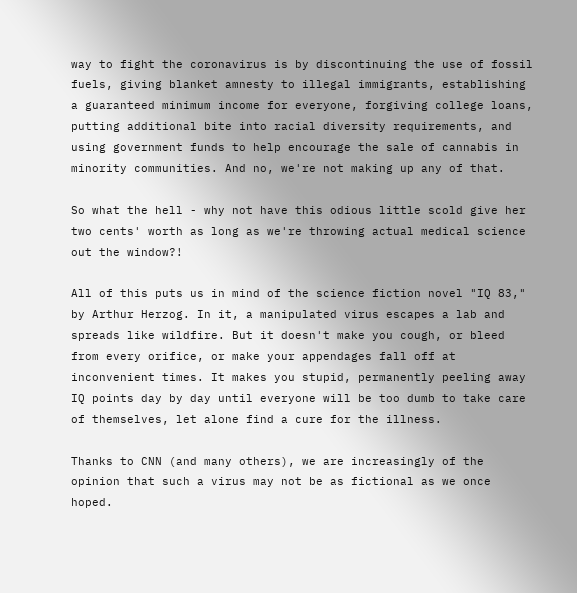way to fight the coronavirus is by discontinuing the use of fossil fuels, giving blanket amnesty to illegal immigrants, establishing a guaranteed minimum income for everyone, forgiving college loans, putting additional bite into racial diversity requirements, and using government funds to help encourage the sale of cannabis in minority communities. And no, we're not making up any of that.

So what the hell - why not have this odious little scold give her two cents' worth as long as we're throwing actual medical science out the window?!

All of this puts us in mind of the science fiction novel "IQ 83," by Arthur Herzog. In it, a manipulated virus escapes a lab and spreads like wildfire. But it doesn't make you cough, or bleed from every orifice, or make your appendages fall off at inconvenient times. It makes you stupid, permanently peeling away IQ points day by day until everyone will be too dumb to take care of themselves, let alone find a cure for the illness.

Thanks to CNN (and many others), we are increasingly of the opinion that such a virus may not be as fictional as we once hoped.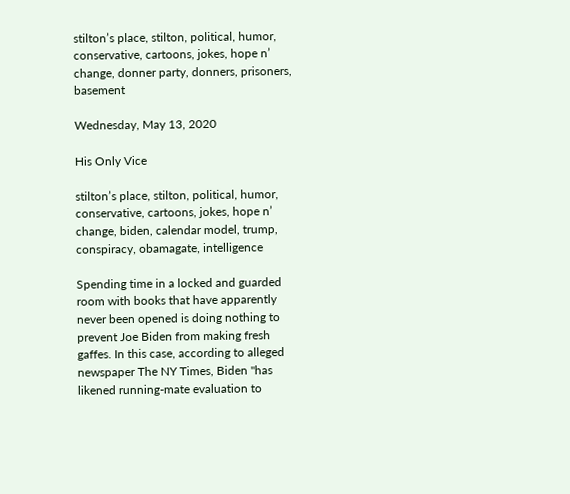stilton’s place, stilton, political, humor, conservative, cartoons, jokes, hope n’ change, donner party, donners, prisoners, basement

Wednesday, May 13, 2020

His Only Vice

stilton’s place, stilton, political, humor, conservative, cartoons, jokes, hope n’ change, biden, calendar model, trump, conspiracy, obamagate, intelligence

Spending time in a locked and guarded room with books that have apparently never been opened is doing nothing to prevent Joe Biden from making fresh gaffes. In this case, according to alleged newspaper The NY Times, Biden "has likened running-mate evaluation to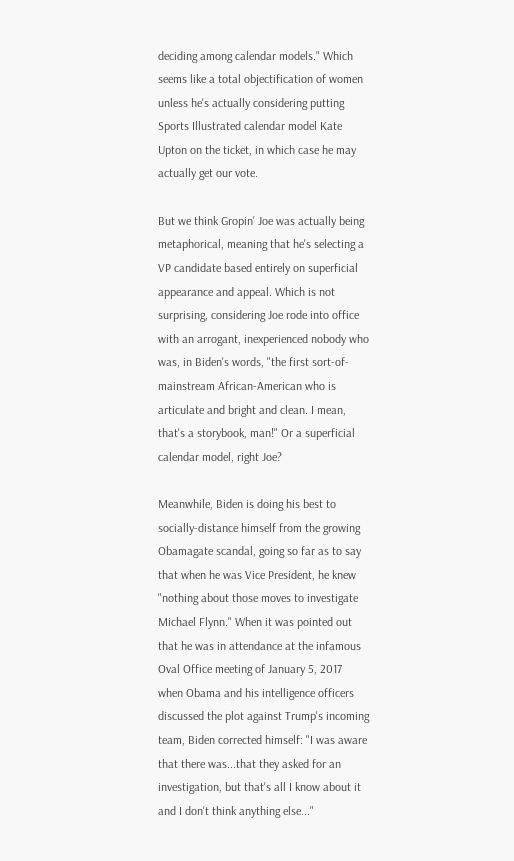deciding among calendar models." Which seems like a total objectification of women unless he's actually considering putting Sports Illustrated calendar model Kate Upton on the ticket, in which case he may actually get our vote.

But we think Gropin' Joe was actually being metaphorical, meaning that he's selecting a VP candidate based entirely on superficial appearance and appeal. Which is not surprising, considering Joe rode into office with an arrogant, inexperienced nobody who was, in Biden's words, "the first sort-of-mainstream African-American who is articulate and bright and clean. I mean, that's a storybook, man!" Or a superficial calendar model, right Joe?

Meanwhile, Biden is doing his best to socially-distance himself from the growing Obamagate scandal, going so far as to say that when he was Vice President, he knew "nothing about those moves to investigate Michael Flynn." When it was pointed out that he was in attendance at the infamous Oval Office meeting of January 5, 2017 when Obama and his intelligence officers discussed the plot against Trump's incoming team, Biden corrected himself: "I was aware that there was...that they asked for an investigation, but that's all I know about it and I don't think anything else..."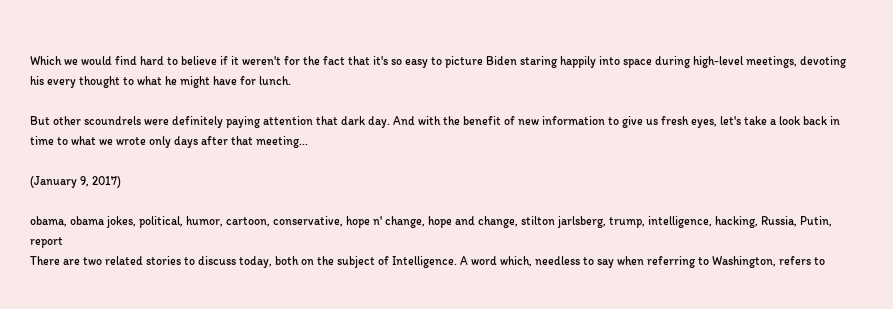Which we would find hard to believe if it weren't for the fact that it's so easy to picture Biden staring happily into space during high-level meetings, devoting his every thought to what he might have for lunch.

But other scoundrels were definitely paying attention that dark day. And with the benefit of new information to give us fresh eyes, let's take a look back in time to what we wrote only days after that meeting...

(January 9, 2017)

obama, obama jokes, political, humor, cartoon, conservative, hope n' change, hope and change, stilton jarlsberg, trump, intelligence, hacking, Russia, Putin, report
There are two related stories to discuss today, both on the subject of Intelligence. A word which, needless to say when referring to Washington, refers to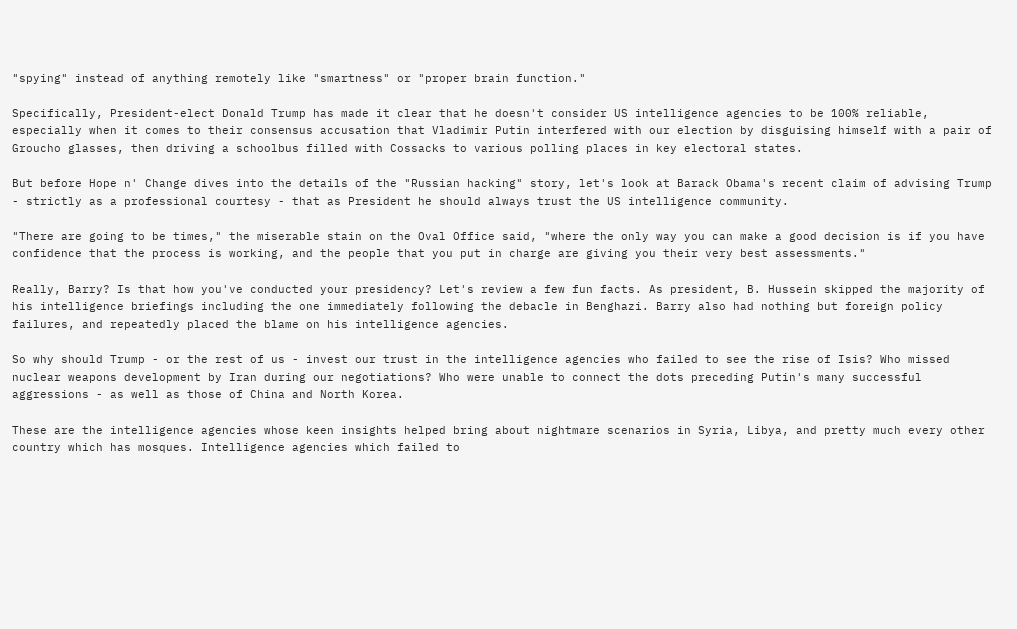"spying" instead of anything remotely like "smartness" or "proper brain function."

Specifically, President-elect Donald Trump has made it clear that he doesn't consider US intelligence agencies to be 100% reliable, especially when it comes to their consensus accusation that Vladimir Putin interfered with our election by disguising himself with a pair of Groucho glasses, then driving a schoolbus filled with Cossacks to various polling places in key electoral states.

But before Hope n' Change dives into the details of the "Russian hacking" story, let's look at Barack Obama's recent claim of advising Trump - strictly as a professional courtesy - that as President he should always trust the US intelligence community.

"There are going to be times," the miserable stain on the Oval Office said, "where the only way you can make a good decision is if you have confidence that the process is working, and the people that you put in charge are giving you their very best assessments."

Really, Barry? Is that how you've conducted your presidency? Let's review a few fun facts. As president, B. Hussein skipped the majority of his intelligence briefings including the one immediately following the debacle in Benghazi. Barry also had nothing but foreign policy failures, and repeatedly placed the blame on his intelligence agencies.

So why should Trump - or the rest of us - invest our trust in the intelligence agencies who failed to see the rise of Isis? Who missed nuclear weapons development by Iran during our negotiations? Who were unable to connect the dots preceding Putin's many successful aggressions - as well as those of China and North Korea.

These are the intelligence agencies whose keen insights helped bring about nightmare scenarios in Syria, Libya, and pretty much every other country which has mosques. Intelligence agencies which failed to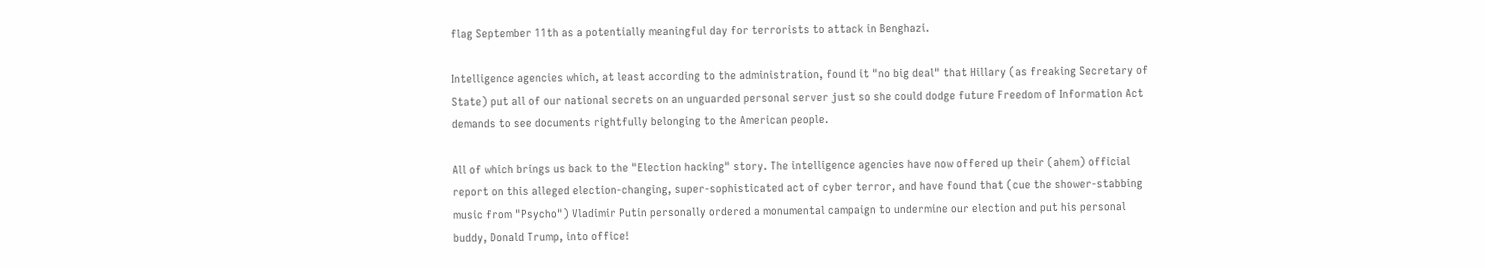flag September 11th as a potentially meaningful day for terrorists to attack in Benghazi.

Intelligence agencies which, at least according to the administration, found it "no big deal" that Hillary (as freaking Secretary of State) put all of our national secrets on an unguarded personal server just so she could dodge future Freedom of Information Act demands to see documents rightfully belonging to the American people.

All of which brings us back to the "Election hacking" story. The intelligence agencies have now offered up their (ahem) official report on this alleged election-changing, super-sophisticated act of cyber terror, and have found that (cue the shower-stabbing music from "Psycho") Vladimir Putin personally ordered a monumental campaign to undermine our election and put his personal buddy, Donald Trump, into office!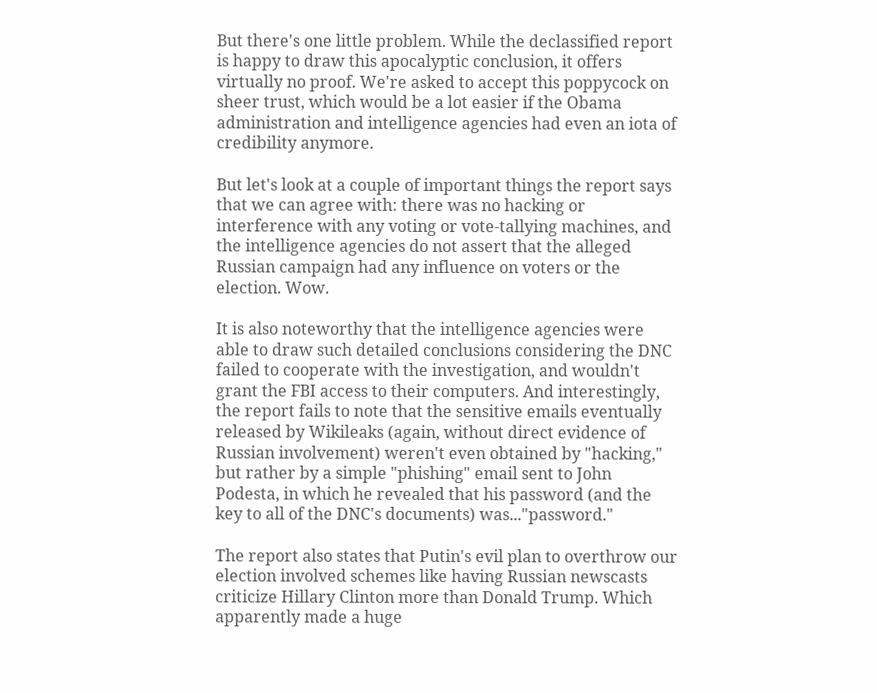But there's one little problem. While the declassified report is happy to draw this apocalyptic conclusion, it offers virtually no proof. We're asked to accept this poppycock on sheer trust, which would be a lot easier if the Obama administration and intelligence agencies had even an iota of credibility anymore.

But let's look at a couple of important things the report says that we can agree with: there was no hacking or interference with any voting or vote-tallying machines, and the intelligence agencies do not assert that the alleged Russian campaign had any influence on voters or the election. Wow.

It is also noteworthy that the intelligence agencies were able to draw such detailed conclusions considering the DNC failed to cooperate with the investigation, and wouldn't grant the FBI access to their computers. And interestingly, the report fails to note that the sensitive emails eventually released by Wikileaks (again, without direct evidence of Russian involvement) weren't even obtained by "hacking," but rather by a simple "phishing" email sent to John Podesta, in which he revealed that his password (and the key to all of the DNC's documents) was..."password."

The report also states that Putin's evil plan to overthrow our election involved schemes like having Russian newscasts criticize Hillary Clinton more than Donald Trump. Which apparently made a huge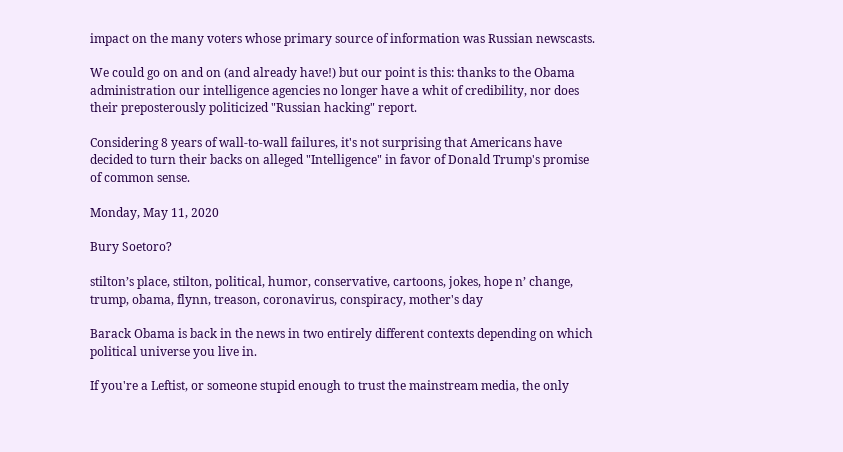impact on the many voters whose primary source of information was Russian newscasts.

We could go on and on (and already have!) but our point is this: thanks to the Obama administration our intelligence agencies no longer have a whit of credibility, nor does their preposterously politicized "Russian hacking" report.

Considering 8 years of wall-to-wall failures, it's not surprising that Americans have decided to turn their backs on alleged "Intelligence" in favor of Donald Trump's promise of common sense.

Monday, May 11, 2020

Bury Soetoro?

stilton’s place, stilton, political, humor, conservative, cartoons, jokes, hope n’ change, trump, obama, flynn, treason, coronavirus, conspiracy, mother's day

Barack Obama is back in the news in two entirely different contexts depending on which political universe you live in.

If you're a Leftist, or someone stupid enough to trust the mainstream media, the only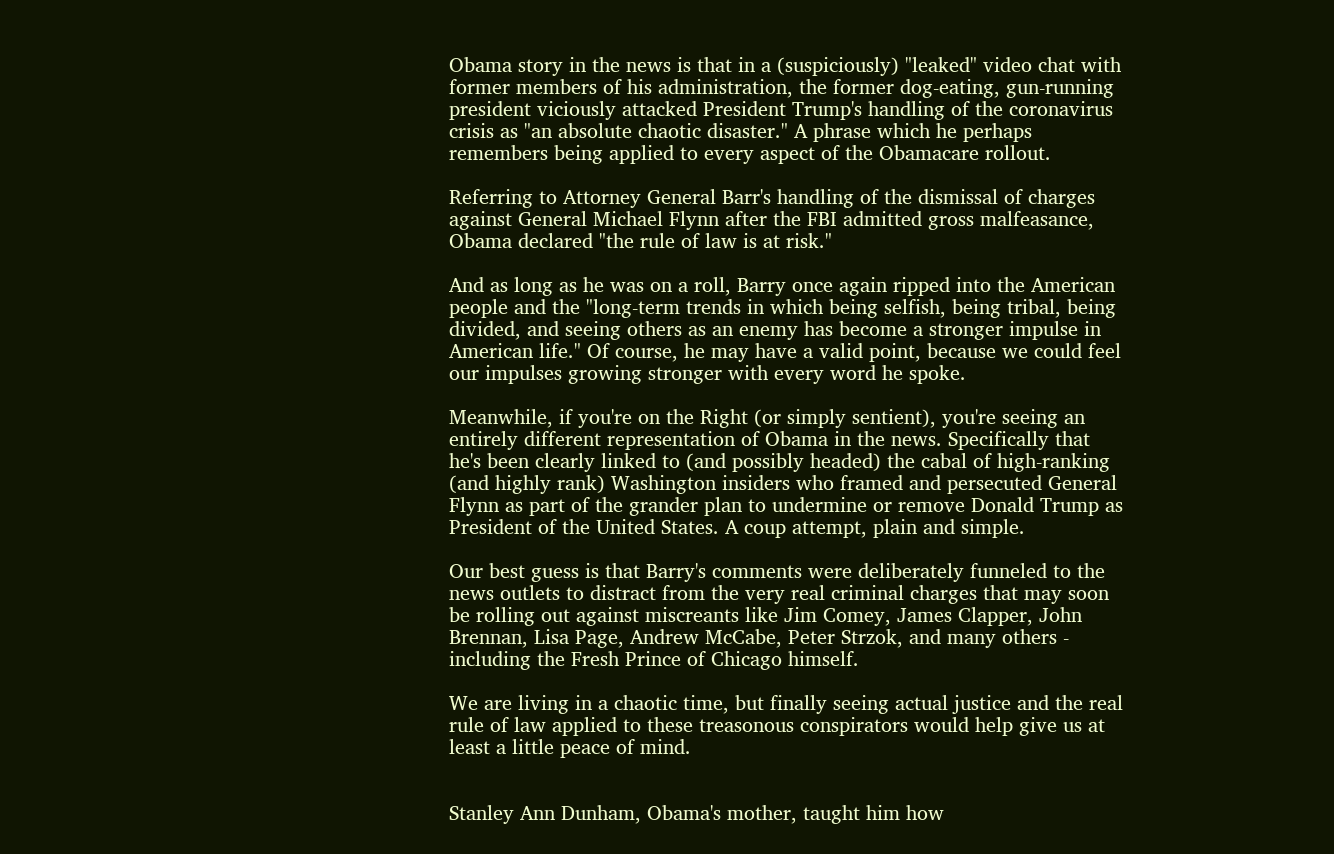Obama story in the news is that in a (suspiciously) "leaked" video chat with former members of his administration, the former dog-eating, gun-running president viciously attacked President Trump's handling of the coronavirus crisis as "an absolute chaotic disaster." A phrase which he perhaps remembers being applied to every aspect of the Obamacare rollout.

Referring to Attorney General Barr's handling of the dismissal of charges against General Michael Flynn after the FBI admitted gross malfeasance, Obama declared "the rule of law is at risk."

And as long as he was on a roll, Barry once again ripped into the American people and the "long-term trends in which being selfish, being tribal, being divided, and seeing others as an enemy has become a stronger impulse in American life." Of course, he may have a valid point, because we could feel our impulses growing stronger with every word he spoke.

Meanwhile, if you're on the Right (or simply sentient), you're seeing an entirely different representation of Obama in the news. Specifically that he's been clearly linked to (and possibly headed) the cabal of high-ranking (and highly rank) Washington insiders who framed and persecuted General Flynn as part of the grander plan to undermine or remove Donald Trump as President of the United States. A coup attempt, plain and simple.

Our best guess is that Barry's comments were deliberately funneled to the news outlets to distract from the very real criminal charges that may soon be rolling out against miscreants like Jim Comey, James Clapper, John Brennan, Lisa Page, Andrew McCabe, Peter Strzok, and many others - including the Fresh Prince of Chicago himself.

We are living in a chaotic time, but finally seeing actual justice and the real rule of law applied to these treasonous conspirators would help give us at least a little peace of mind.


Stanley Ann Dunham, Obama's mother, taught him how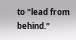to "lead from behind."